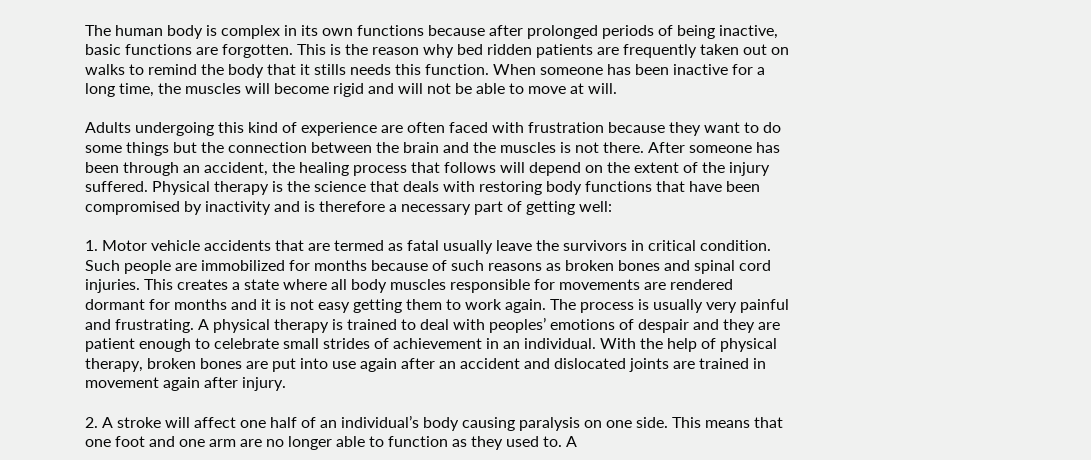The human body is complex in its own functions because after prolonged periods of being inactive, basic functions are forgotten. This is the reason why bed ridden patients are frequently taken out on walks to remind the body that it stills needs this function. When someone has been inactive for a long time, the muscles will become rigid and will not be able to move at will.

Adults undergoing this kind of experience are often faced with frustration because they want to do some things but the connection between the brain and the muscles is not there. After someone has been through an accident, the healing process that follows will depend on the extent of the injury suffered. Physical therapy is the science that deals with restoring body functions that have been compromised by inactivity and is therefore a necessary part of getting well:

1. Motor vehicle accidents that are termed as fatal usually leave the survivors in critical condition. Such people are immobilized for months because of such reasons as broken bones and spinal cord injuries. This creates a state where all body muscles responsible for movements are rendered dormant for months and it is not easy getting them to work again. The process is usually very painful and frustrating. A physical therapy is trained to deal with peoples’ emotions of despair and they are patient enough to celebrate small strides of achievement in an individual. With the help of physical therapy, broken bones are put into use again after an accident and dislocated joints are trained in movement again after injury.

2. A stroke will affect one half of an individual’s body causing paralysis on one side. This means that one foot and one arm are no longer able to function as they used to. A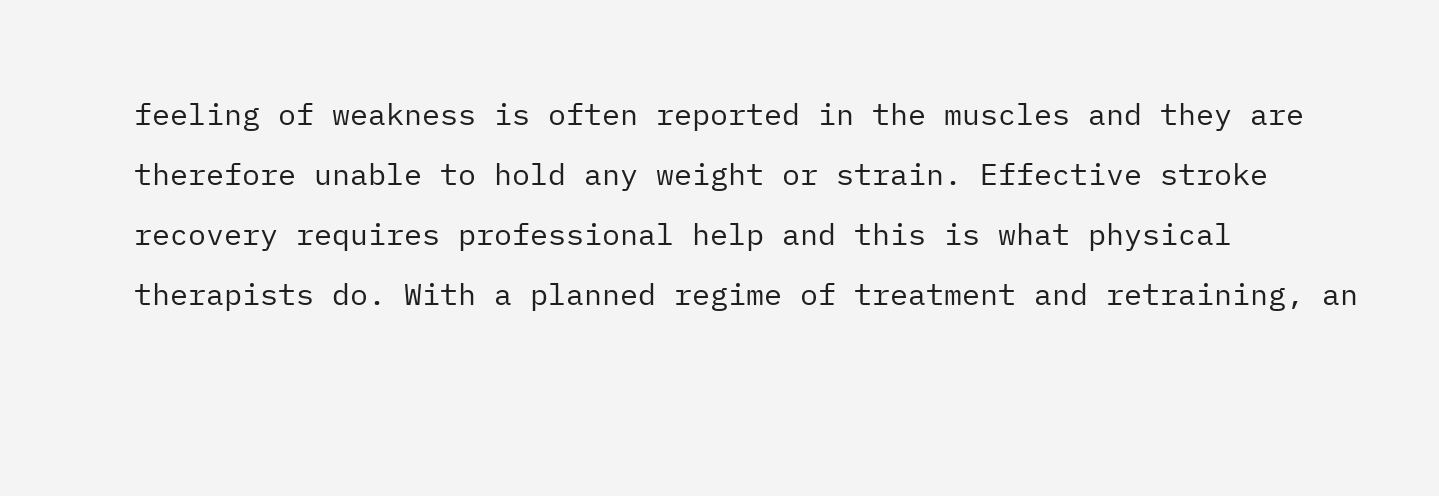feeling of weakness is often reported in the muscles and they are therefore unable to hold any weight or strain. Effective stroke recovery requires professional help and this is what physical therapists do. With a planned regime of treatment and retraining, an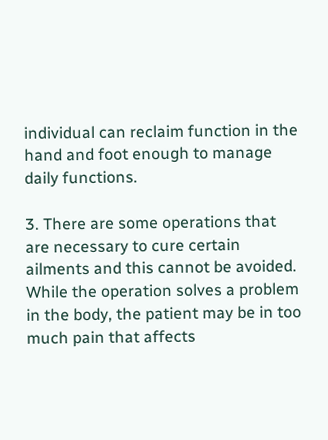individual can reclaim function in the hand and foot enough to manage daily functions.

3. There are some operations that are necessary to cure certain ailments and this cannot be avoided. While the operation solves a problem in the body, the patient may be in too much pain that affects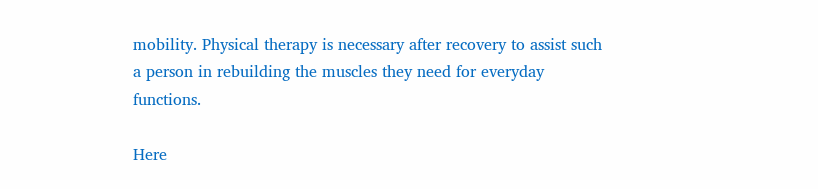mobility. Physical therapy is necessary after recovery to assist such a person in rebuilding the muscles they need for everyday functions.

Here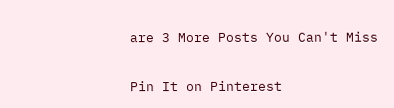are 3 More Posts You Can't Miss

Pin It on Pinterest